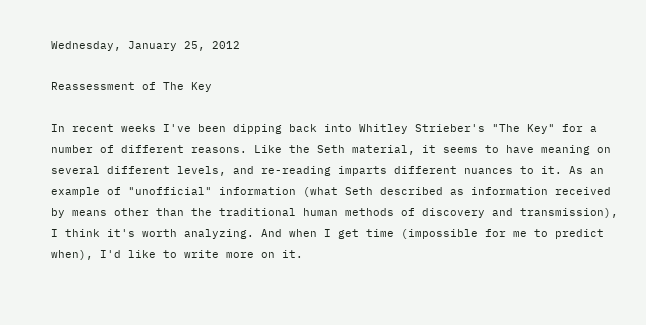Wednesday, January 25, 2012

Reassessment of The Key

In recent weeks I've been dipping back into Whitley Strieber's "The Key" for a number of different reasons. Like the Seth material, it seems to have meaning on several different levels, and re-reading imparts different nuances to it. As an example of "unofficial" information (what Seth described as information received by means other than the traditional human methods of discovery and transmission), I think it's worth analyzing. And when I get time (impossible for me to predict when), I'd like to write more on it.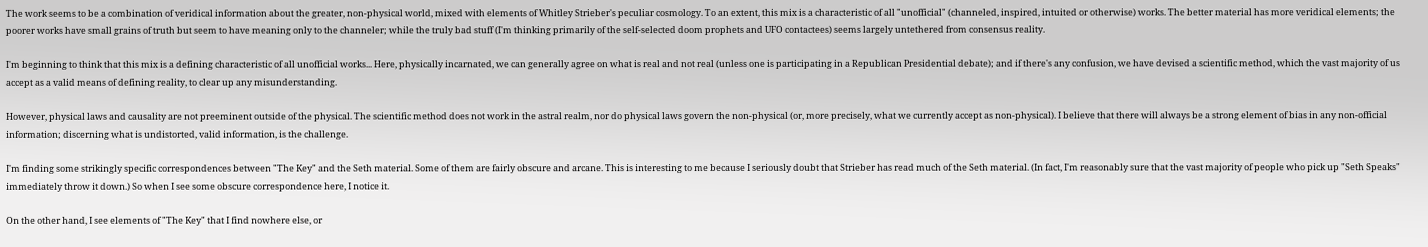The work seems to be a combination of veridical information about the greater, non-physical world, mixed with elements of Whitley Strieber's peculiar cosmology. To an extent, this mix is a characteristic of all "unofficial" (channeled, inspired, intuited or otherwise) works. The better material has more veridical elements; the poorer works have small grains of truth but seem to have meaning only to the channeler; while the truly bad stuff (I'm thinking primarily of the self-selected doom prophets and UFO contactees) seems largely untethered from consensus reality.

I'm beginning to think that this mix is a defining characteristic of all unofficial works... Here, physically incarnated, we can generally agree on what is real and not real (unless one is participating in a Republican Presidential debate); and if there's any confusion, we have devised a scientific method, which the vast majority of us accept as a valid means of defining reality, to clear up any misunderstanding.

However, physical laws and causality are not preeminent outside of the physical. The scientific method does not work in the astral realm, nor do physical laws govern the non-physical (or, more precisely, what we currently accept as non-physical). I believe that there will always be a strong element of bias in any non-official information; discerning what is undistorted, valid information, is the challenge.

I'm finding some strikingly specific correspondences between "The Key" and the Seth material. Some of them are fairly obscure and arcane. This is interesting to me because I seriously doubt that Strieber has read much of the Seth material. (In fact, I'm reasonably sure that the vast majority of people who pick up "Seth Speaks" immediately throw it down.) So when I see some obscure correspondence here, I notice it.

On the other hand, I see elements of "The Key" that I find nowhere else, or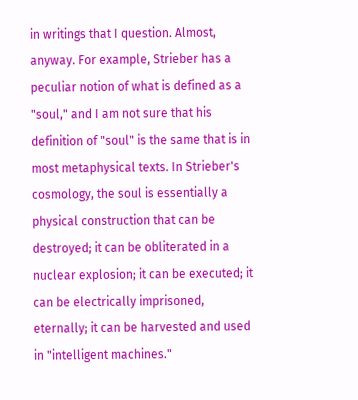in writings that I question. Almost, anyway. For example, Strieber has a peculiar notion of what is defined as a "soul," and I am not sure that his definition of "soul" is the same that is in most metaphysical texts. In Strieber's cosmology, the soul is essentially a physical construction that can be destroyed; it can be obliterated in a nuclear explosion; it can be executed; it can be electrically imprisoned, eternally; it can be harvested and used in "intelligent machines."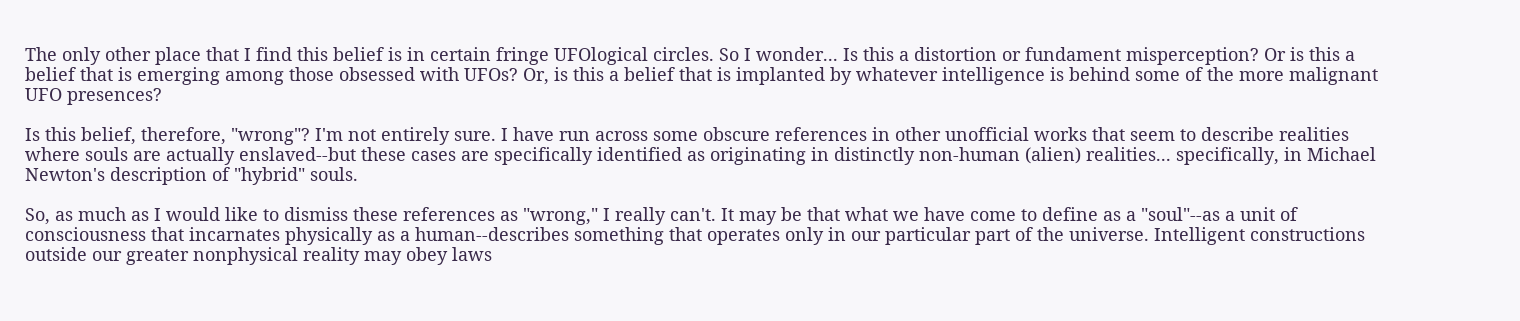The only other place that I find this belief is in certain fringe UFOlogical circles. So I wonder... Is this a distortion or fundament misperception? Or is this a belief that is emerging among those obsessed with UFOs? Or, is this a belief that is implanted by whatever intelligence is behind some of the more malignant UFO presences?

Is this belief, therefore, "wrong"? I'm not entirely sure. I have run across some obscure references in other unofficial works that seem to describe realities where souls are actually enslaved--but these cases are specifically identified as originating in distinctly non-human (alien) realities... specifically, in Michael Newton's description of "hybrid" souls.

So, as much as I would like to dismiss these references as "wrong," I really can't. It may be that what we have come to define as a "soul"--as a unit of consciousness that incarnates physically as a human--describes something that operates only in our particular part of the universe. Intelligent constructions outside our greater nonphysical reality may obey laws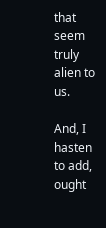that seem truly alien to us.

And, I hasten to add, ought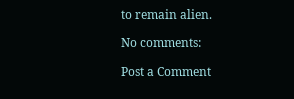to remain alien.

No comments:

Post a Comment